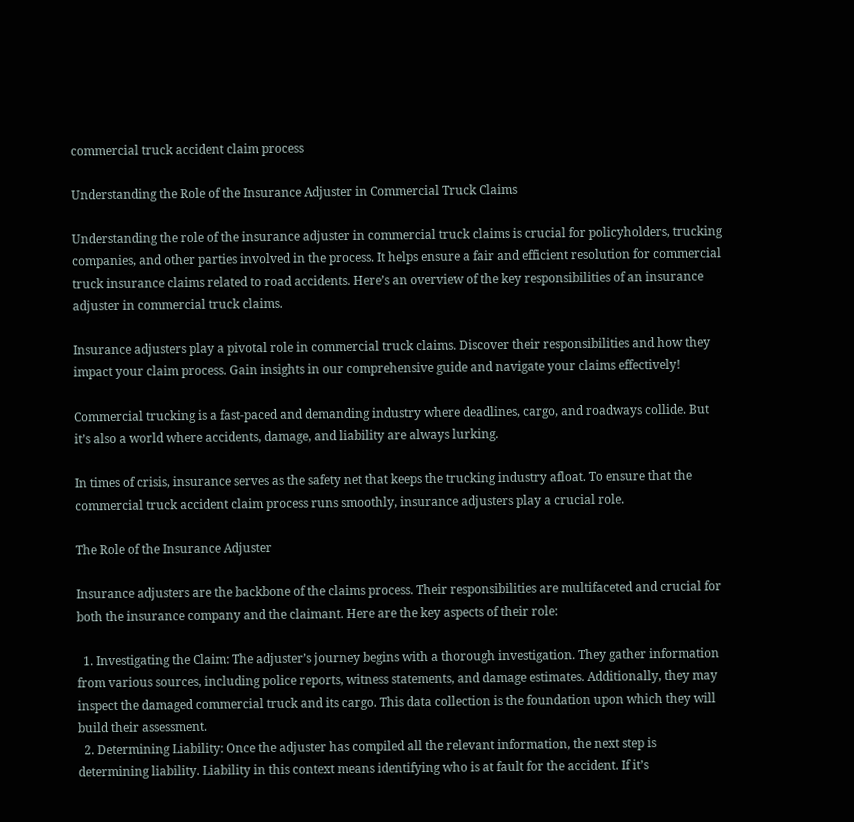commercial truck accident claim process

Understanding the Role of the Insurance Adjuster in Commercial Truck Claims

Understanding the role of the insurance adjuster in commercial truck claims is crucial for policyholders, trucking companies, and other parties involved in the process. It helps ensure a fair and efficient resolution for commercial truck insurance claims related to road accidents. Here’s an overview of the key responsibilities of an insurance adjuster in commercial truck claims.

Insurance adjusters play a pivotal role in commercial truck claims. Discover their responsibilities and how they impact your claim process. Gain insights in our comprehensive guide and navigate your claims effectively!

Commercial trucking is a fast-paced and demanding industry where deadlines, cargo, and roadways collide. But it’s also a world where accidents, damage, and liability are always lurking.

In times of crisis, insurance serves as the safety net that keeps the trucking industry afloat. To ensure that the commercial truck accident claim process runs smoothly, insurance adjusters play a crucial role.

The Role of the Insurance Adjuster

Insurance adjusters are the backbone of the claims process. Their responsibilities are multifaceted and crucial for both the insurance company and the claimant. Here are the key aspects of their role:

  1. Investigating the Claim: The adjuster’s journey begins with a thorough investigation. They gather information from various sources, including police reports, witness statements, and damage estimates. Additionally, they may inspect the damaged commercial truck and its cargo. This data collection is the foundation upon which they will build their assessment.
  2. Determining Liability: Once the adjuster has compiled all the relevant information, the next step is determining liability. Liability in this context means identifying who is at fault for the accident. If it’s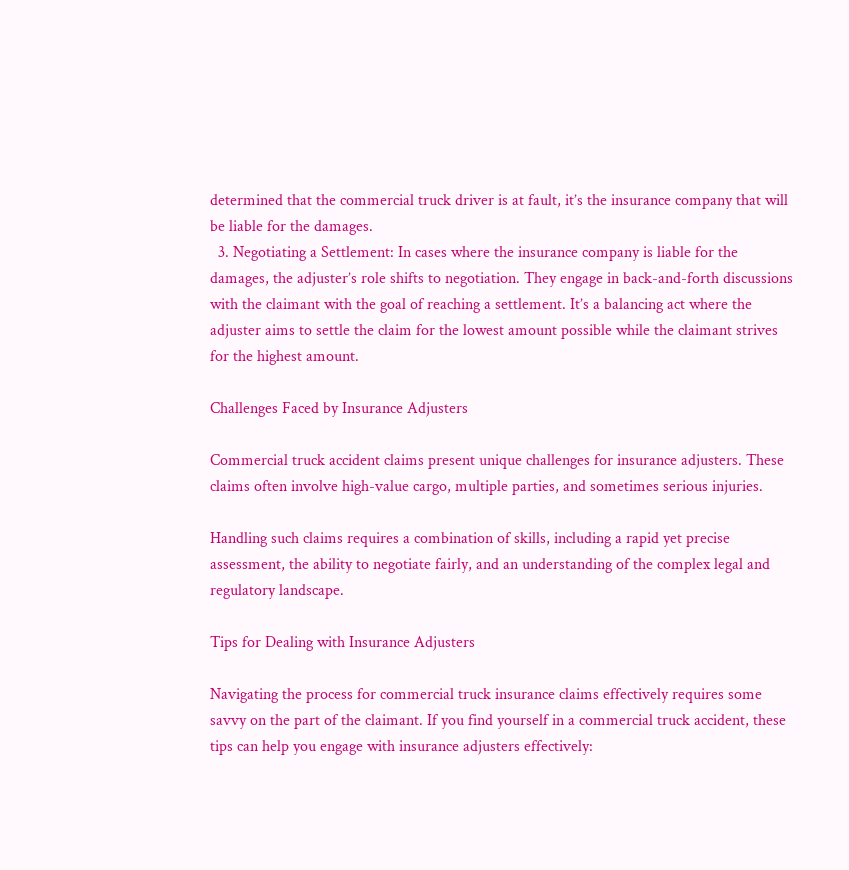determined that the commercial truck driver is at fault, it’s the insurance company that will be liable for the damages.
  3. Negotiating a Settlement: In cases where the insurance company is liable for the damages, the adjuster’s role shifts to negotiation. They engage in back-and-forth discussions with the claimant with the goal of reaching a settlement. It’s a balancing act where the adjuster aims to settle the claim for the lowest amount possible while the claimant strives for the highest amount.

Challenges Faced by Insurance Adjusters

Commercial truck accident claims present unique challenges for insurance adjusters. These claims often involve high-value cargo, multiple parties, and sometimes serious injuries.

Handling such claims requires a combination of skills, including a rapid yet precise assessment, the ability to negotiate fairly, and an understanding of the complex legal and regulatory landscape.

Tips for Dealing with Insurance Adjusters

Navigating the process for commercial truck insurance claims effectively requires some savvy on the part of the claimant. If you find yourself in a commercial truck accident, these tips can help you engage with insurance adjusters effectively: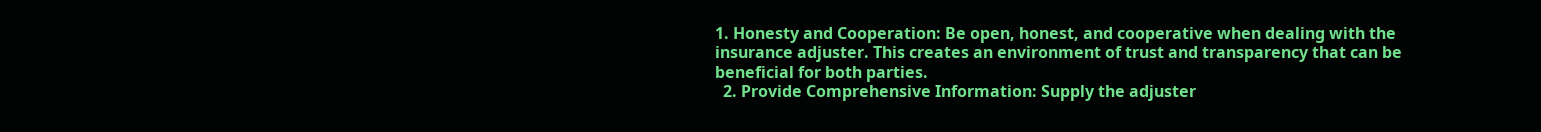1. Honesty and Cooperation: Be open, honest, and cooperative when dealing with the insurance adjuster. This creates an environment of trust and transparency that can be beneficial for both parties.
  2. Provide Comprehensive Information: Supply the adjuster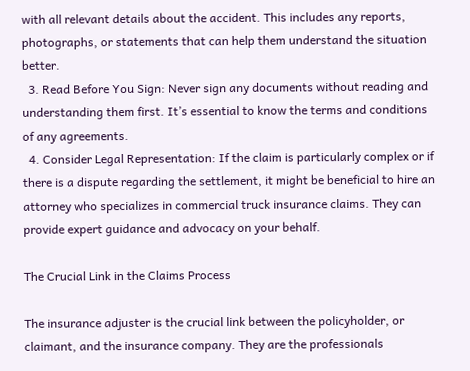with all relevant details about the accident. This includes any reports, photographs, or statements that can help them understand the situation better.
  3. Read Before You Sign: Never sign any documents without reading and understanding them first. It’s essential to know the terms and conditions of any agreements.
  4. Consider Legal Representation: If the claim is particularly complex or if there is a dispute regarding the settlement, it might be beneficial to hire an attorney who specializes in commercial truck insurance claims. They can provide expert guidance and advocacy on your behalf.

The Crucial Link in the Claims Process

The insurance adjuster is the crucial link between the policyholder, or claimant, and the insurance company. They are the professionals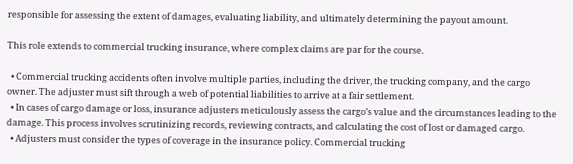responsible for assessing the extent of damages, evaluating liability, and ultimately determining the payout amount.

This role extends to commercial trucking insurance, where complex claims are par for the course.

  • Commercial trucking accidents often involve multiple parties, including the driver, the trucking company, and the cargo owner. The adjuster must sift through a web of potential liabilities to arrive at a fair settlement.
  • In cases of cargo damage or loss, insurance adjusters meticulously assess the cargo’s value and the circumstances leading to the damage. This process involves scrutinizing records, reviewing contracts, and calculating the cost of lost or damaged cargo.
  • Adjusters must consider the types of coverage in the insurance policy. Commercial trucking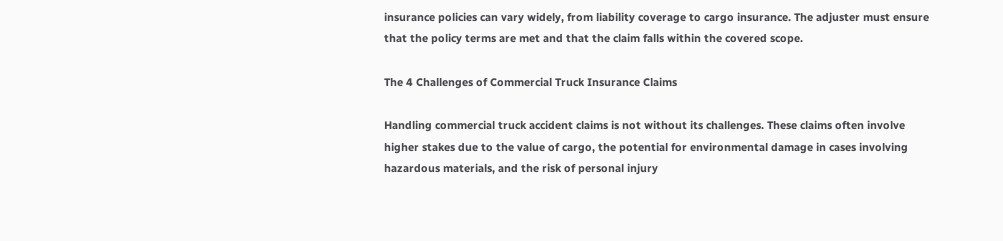insurance policies can vary widely, from liability coverage to cargo insurance. The adjuster must ensure that the policy terms are met and that the claim falls within the covered scope.

The 4 Challenges of Commercial Truck Insurance Claims

Handling commercial truck accident claims is not without its challenges. These claims often involve higher stakes due to the value of cargo, the potential for environmental damage in cases involving hazardous materials, and the risk of personal injury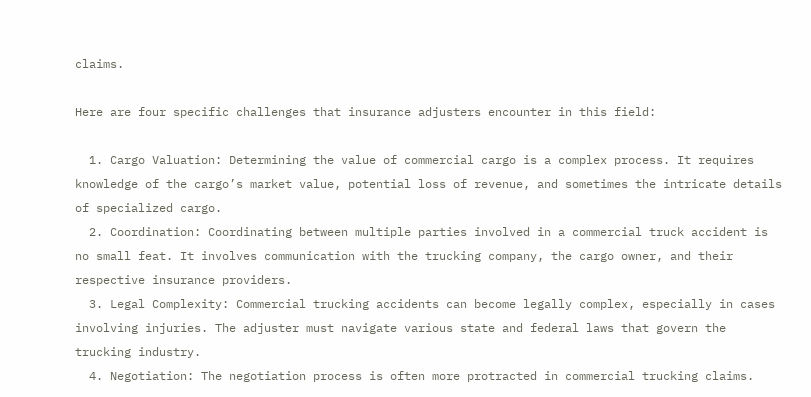claims.

Here are four specific challenges that insurance adjusters encounter in this field:

  1. Cargo Valuation: Determining the value of commercial cargo is a complex process. It requires knowledge of the cargo’s market value, potential loss of revenue, and sometimes the intricate details of specialized cargo.
  2. Coordination: Coordinating between multiple parties involved in a commercial truck accident is no small feat. It involves communication with the trucking company, the cargo owner, and their respective insurance providers.
  3. Legal Complexity: Commercial trucking accidents can become legally complex, especially in cases involving injuries. The adjuster must navigate various state and federal laws that govern the trucking industry.
  4. Negotiation: The negotiation process is often more protracted in commercial trucking claims.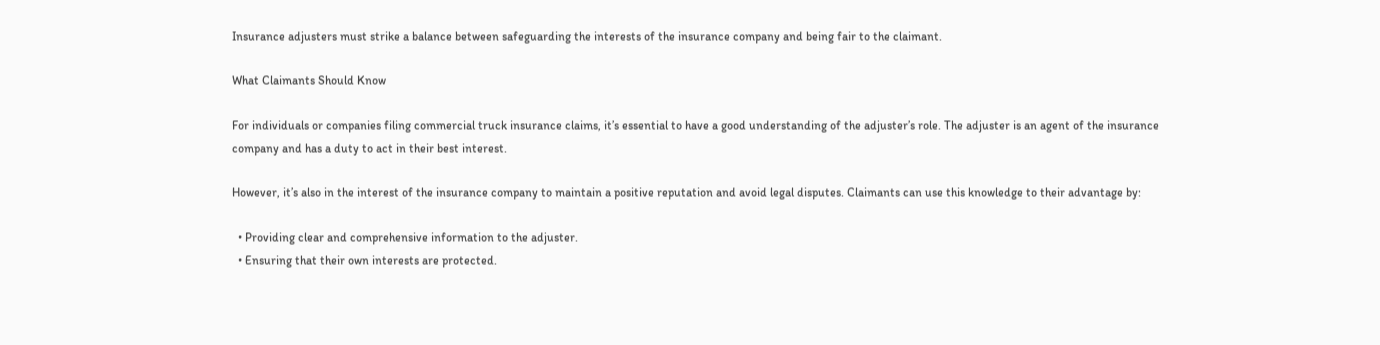Insurance adjusters must strike a balance between safeguarding the interests of the insurance company and being fair to the claimant.

What Claimants Should Know

For individuals or companies filing commercial truck insurance claims, it’s essential to have a good understanding of the adjuster’s role. The adjuster is an agent of the insurance company and has a duty to act in their best interest.

However, it’s also in the interest of the insurance company to maintain a positive reputation and avoid legal disputes. Claimants can use this knowledge to their advantage by:

  • Providing clear and comprehensive information to the adjuster.
  • Ensuring that their own interests are protected.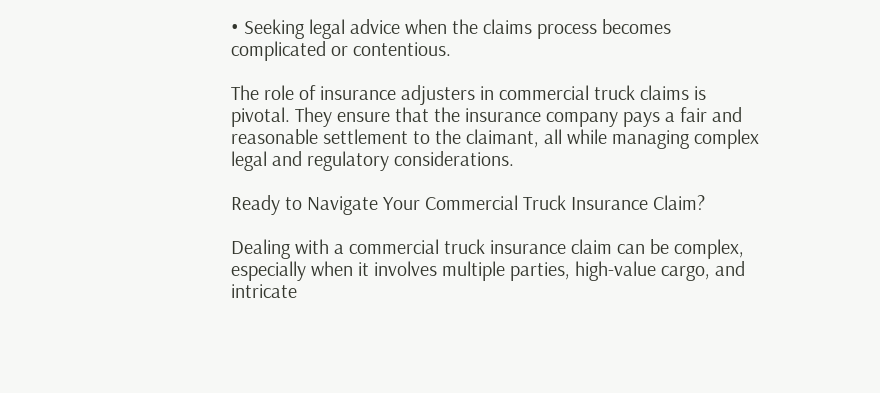• Seeking legal advice when the claims process becomes complicated or contentious.

The role of insurance adjusters in commercial truck claims is pivotal. They ensure that the insurance company pays a fair and reasonable settlement to the claimant, all while managing complex legal and regulatory considerations.

Ready to Navigate Your Commercial Truck Insurance Claim?

Dealing with a commercial truck insurance claim can be complex, especially when it involves multiple parties, high-value cargo, and intricate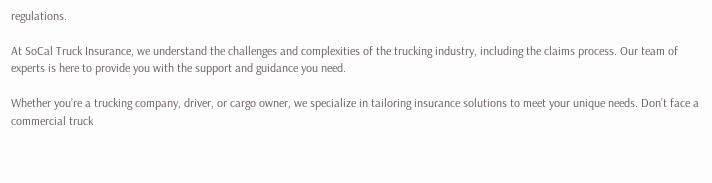regulations.

At SoCal Truck Insurance, we understand the challenges and complexities of the trucking industry, including the claims process. Our team of experts is here to provide you with the support and guidance you need.

Whether you’re a trucking company, driver, or cargo owner, we specialize in tailoring insurance solutions to meet your unique needs. Don’t face a commercial truck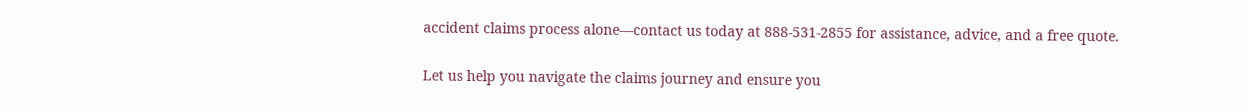accident claims process alone—contact us today at 888-531-2855 for assistance, advice, and a free quote.

Let us help you navigate the claims journey and ensure you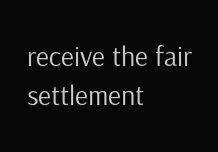receive the fair settlement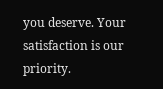you deserve. Your satisfaction is our priority.